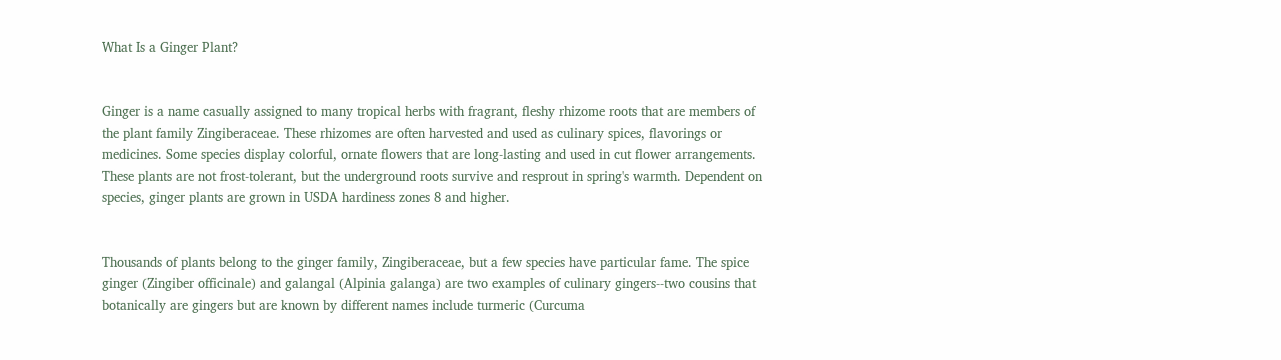What Is a Ginger Plant?


Ginger is a name casually assigned to many tropical herbs with fragrant, fleshy rhizome roots that are members of the plant family Zingiberaceae. These rhizomes are often harvested and used as culinary spices, flavorings or medicines. Some species display colorful, ornate flowers that are long-lasting and used in cut flower arrangements. These plants are not frost-tolerant, but the underground roots survive and resprout in spring's warmth. Dependent on species, ginger plants are grown in USDA hardiness zones 8 and higher.


Thousands of plants belong to the ginger family, Zingiberaceae, but a few species have particular fame. The spice ginger (Zingiber officinale) and galangal (Alpinia galanga) are two examples of culinary gingers--two cousins that botanically are gingers but are known by different names include turmeric (Curcuma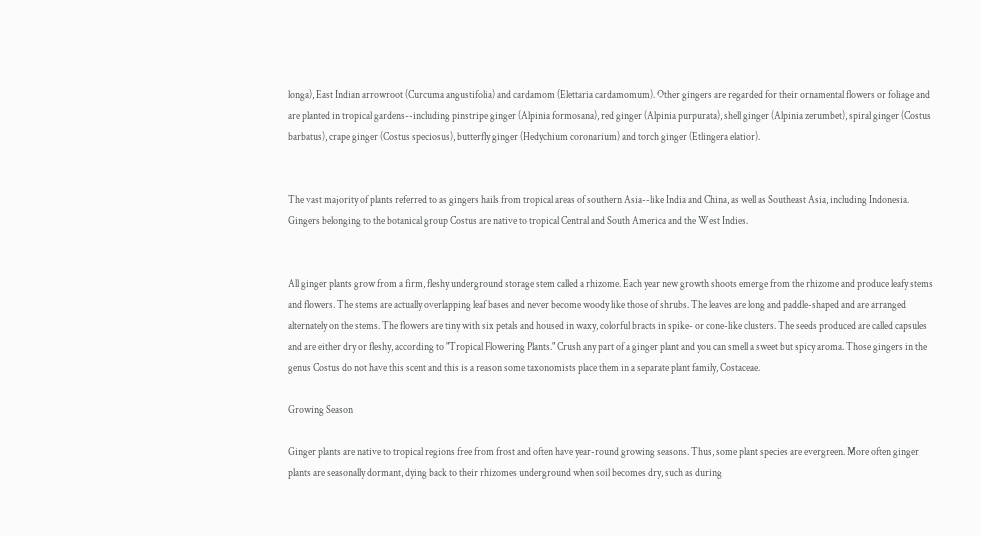longa), East Indian arrowroot (Curcuma angustifolia) and cardamom (Elettaria cardamomum). Other gingers are regarded for their ornamental flowers or foliage and are planted in tropical gardens--including pinstripe ginger (Alpinia formosana), red ginger (Alpinia purpurata), shell ginger (Alpinia zerumbet), spiral ginger (Costus barbatus), crape ginger (Costus speciosus), butterfly ginger (Hedychium coronarium) and torch ginger (Etlingera elatior).


The vast majority of plants referred to as gingers hails from tropical areas of southern Asia--like India and China, as well as Southeast Asia, including Indonesia. Gingers belonging to the botanical group Costus are native to tropical Central and South America and the West Indies.


All ginger plants grow from a firm, fleshy underground storage stem called a rhizome. Each year new growth shoots emerge from the rhizome and produce leafy stems and flowers. The stems are actually overlapping leaf bases and never become woody like those of shrubs. The leaves are long and paddle-shaped and are arranged alternately on the stems. The flowers are tiny with six petals and housed in waxy, colorful bracts in spike- or cone-like clusters. The seeds produced are called capsules and are either dry or fleshy, according to "Tropical Flowering Plants." Crush any part of a ginger plant and you can smell a sweet but spicy aroma. Those gingers in the genus Costus do not have this scent and this is a reason some taxonomists place them in a separate plant family, Costaceae.

Growing Season

Ginger plants are native to tropical regions free from frost and often have year-round growing seasons. Thus, some plant species are evergreen. More often ginger plants are seasonally dormant, dying back to their rhizomes underground when soil becomes dry, such as during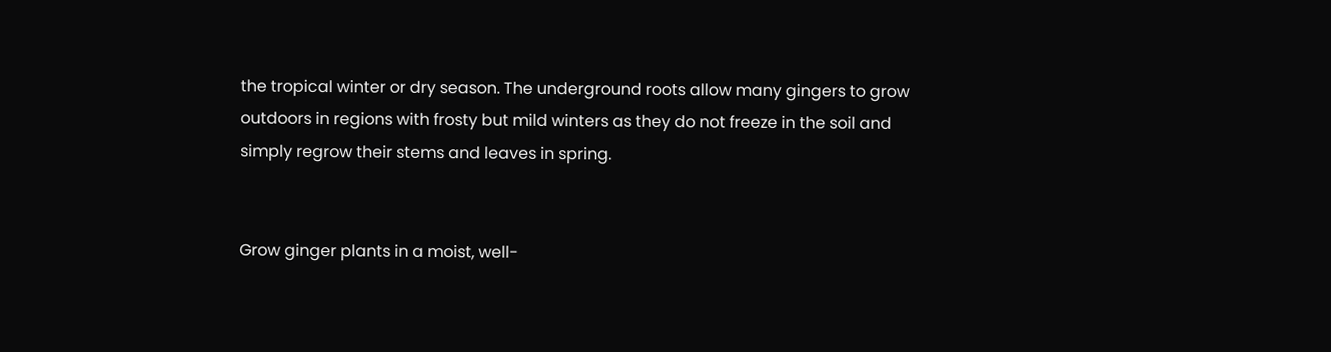the tropical winter or dry season. The underground roots allow many gingers to grow outdoors in regions with frosty but mild winters as they do not freeze in the soil and simply regrow their stems and leaves in spring.


Grow ginger plants in a moist, well-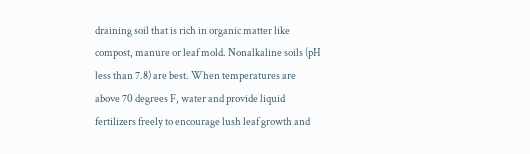draining soil that is rich in organic matter like compost, manure or leaf mold. Nonalkaline soils (pH less than 7.8) are best. When temperatures are above 70 degrees F, water and provide liquid fertilizers freely to encourage lush leaf growth and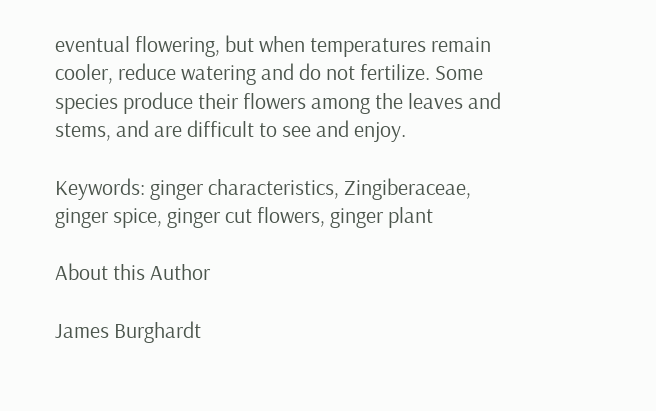eventual flowering, but when temperatures remain cooler, reduce watering and do not fertilize. Some species produce their flowers among the leaves and stems, and are difficult to see and enjoy.

Keywords: ginger characteristics, Zingiberaceae, ginger spice, ginger cut flowers, ginger plant

About this Author

James Burghardt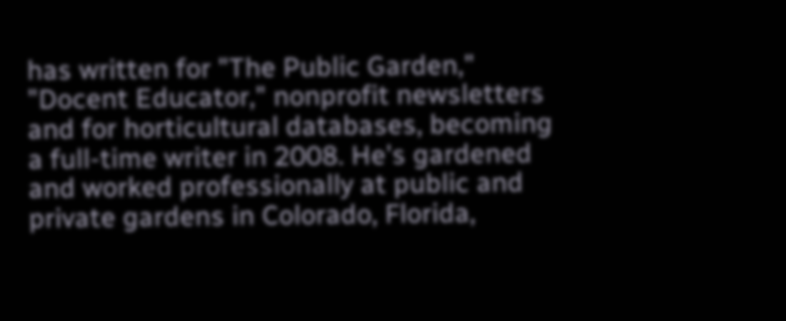has written for "The Public Garden," "Docent Educator," nonprofit newsletters and for horticultural databases, becoming a full-time writer in 2008. He's gardened and worked professionally at public and private gardens in Colorado, Florida,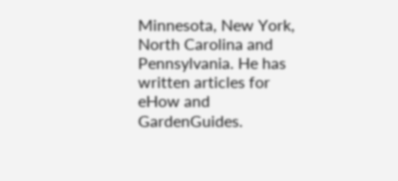Minnesota, New York, North Carolina and Pennsylvania. He has written articles for eHow and GardenGuides.